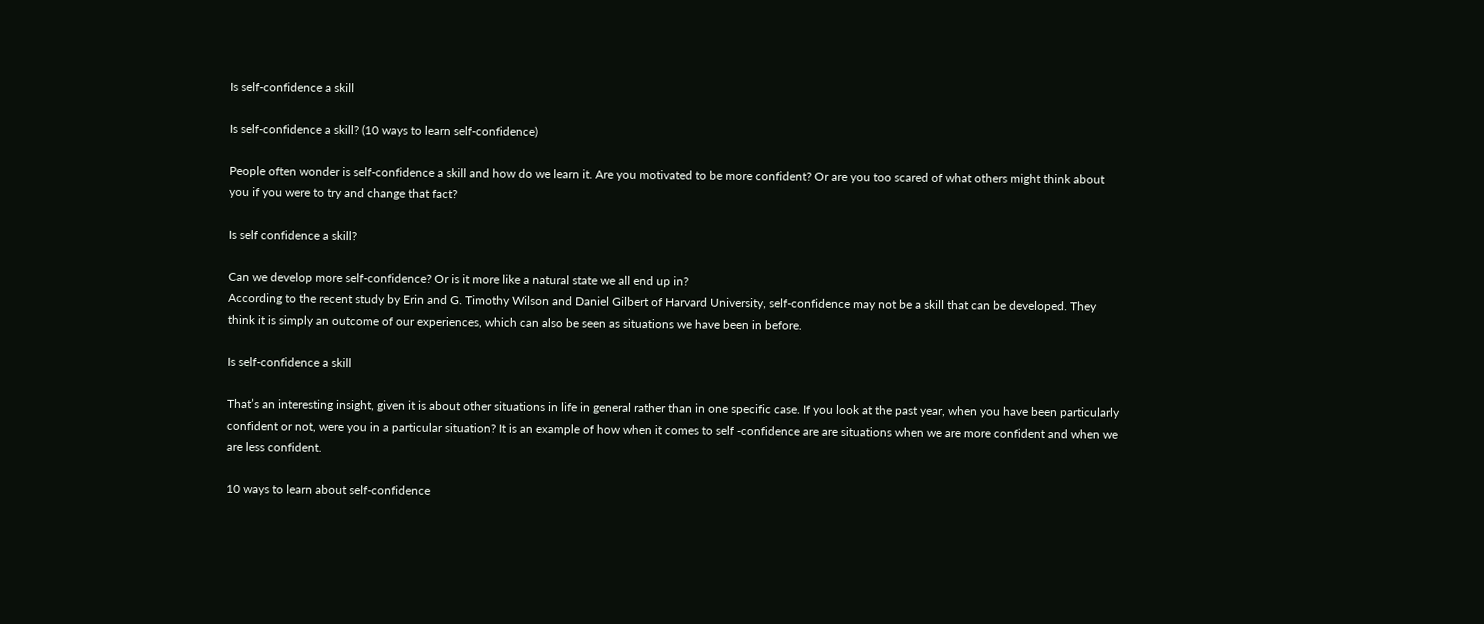Is self-confidence a skill

Is self-confidence a skill? (10 ways to learn self-confidence)

People often wonder is self-confidence a skill and how do we learn it. Are you motivated to be more confident? Or are you too scared of what others might think about you if you were to try and change that fact?

Is self confidence a skill?

Can we develop more self-confidence? Or is it more like a natural state we all end up in?
According to the recent study by Erin and G. Timothy Wilson and Daniel Gilbert of Harvard University, self-confidence may not be a skill that can be developed. They think it is simply an outcome of our experiences, which can also be seen as situations we have been in before.

Is self-confidence a skill

That’s an interesting insight, given it is about other situations in life in general rather than in one specific case. If you look at the past year, when you have been particularly confident or not, were you in a particular situation? It is an example of how when it comes to self -confidence are are situations when we are more confident and when we are less confident.

10 ways to learn about self-confidence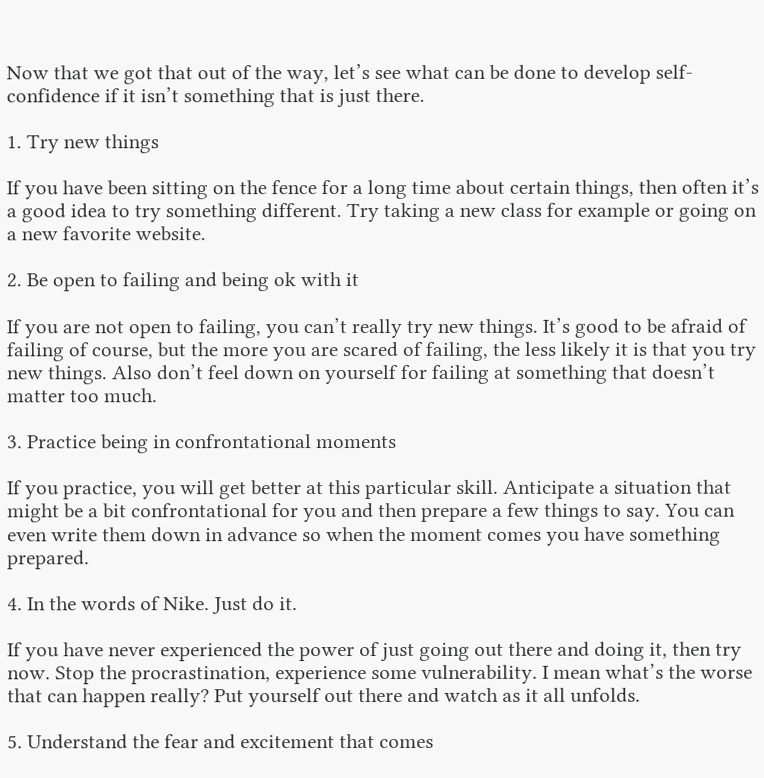Now that we got that out of the way, let’s see what can be done to develop self-confidence if it isn’t something that is just there.

1. Try new things

If you have been sitting on the fence for a long time about certain things, then often it’s a good idea to try something different. Try taking a new class for example or going on a new favorite website.

2. Be open to failing and being ok with it

If you are not open to failing, you can’t really try new things. It’s good to be afraid of failing of course, but the more you are scared of failing, the less likely it is that you try new things. Also don’t feel down on yourself for failing at something that doesn’t matter too much.

3. Practice being in confrontational moments

If you practice, you will get better at this particular skill. Anticipate a situation that might be a bit confrontational for you and then prepare a few things to say. You can even write them down in advance so when the moment comes you have something prepared.

4. In the words of Nike. Just do it.

If you have never experienced the power of just going out there and doing it, then try now. Stop the procrastination, experience some vulnerability. I mean what’s the worse that can happen really? Put yourself out there and watch as it all unfolds.

5. Understand the fear and excitement that comes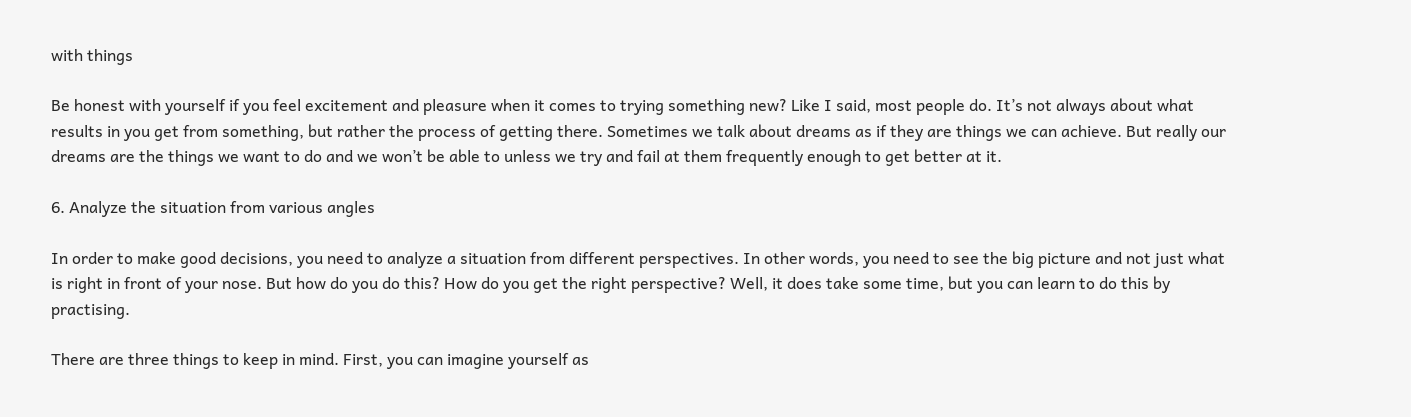with things

Be honest with yourself if you feel excitement and pleasure when it comes to trying something new? Like I said, most people do. It’s not always about what results in you get from something, but rather the process of getting there. Sometimes we talk about dreams as if they are things we can achieve. But really our dreams are the things we want to do and we won’t be able to unless we try and fail at them frequently enough to get better at it.

6. Analyze the situation from various angles

In order to make good decisions, you need to analyze a situation from different perspectives. In other words, you need to see the big picture and not just what is right in front of your nose. But how do you do this? How do you get the right perspective? Well, it does take some time, but you can learn to do this by practising.

There are three things to keep in mind. First, you can imagine yourself as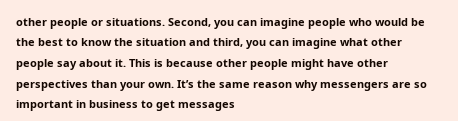other people or situations. Second, you can imagine people who would be the best to know the situation and third, you can imagine what other people say about it. This is because other people might have other perspectives than your own. It’s the same reason why messengers are so important in business to get messages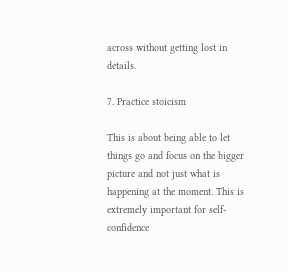across without getting lost in details.

7. Practice stoicism

This is about being able to let things go and focus on the bigger picture and not just what is happening at the moment. This is extremely important for self-confidence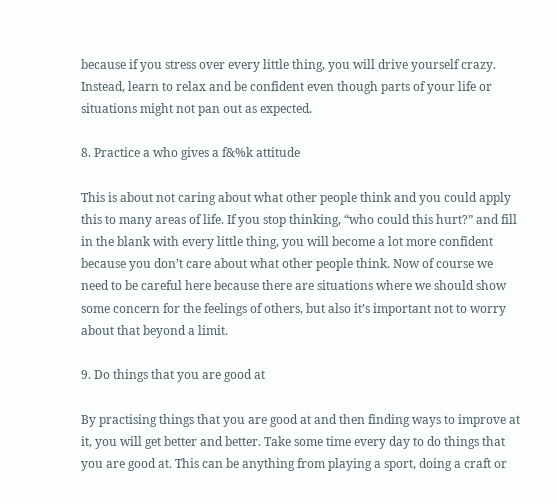because if you stress over every little thing, you will drive yourself crazy. Instead, learn to relax and be confident even though parts of your life or situations might not pan out as expected.

8. Practice a who gives a f&%k attitude

This is about not caring about what other people think and you could apply this to many areas of life. If you stop thinking, “who could this hurt?” and fill in the blank with every little thing, you will become a lot more confident because you don’t care about what other people think. Now of course we need to be careful here because there are situations where we should show some concern for the feelings of others, but also it’s important not to worry about that beyond a limit.

9. Do things that you are good at

By practising things that you are good at and then finding ways to improve at it, you will get better and better. Take some time every day to do things that you are good at. This can be anything from playing a sport, doing a craft or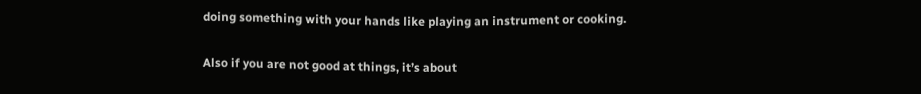doing something with your hands like playing an instrument or cooking.

Also if you are not good at things, it’s about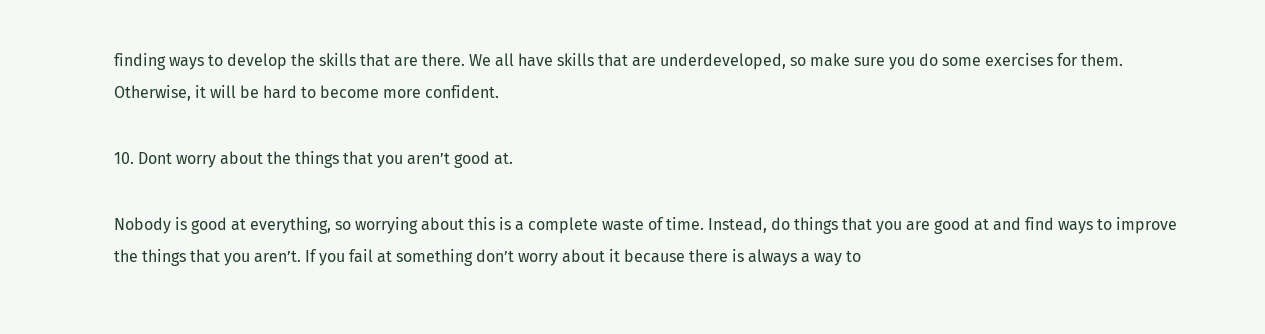finding ways to develop the skills that are there. We all have skills that are underdeveloped, so make sure you do some exercises for them. Otherwise, it will be hard to become more confident.

10. Dont worry about the things that you aren’t good at.

Nobody is good at everything, so worrying about this is a complete waste of time. Instead, do things that you are good at and find ways to improve the things that you aren’t. If you fail at something don’t worry about it because there is always a way to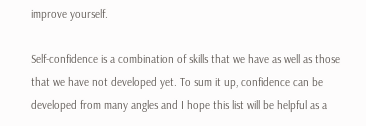improve yourself.

Self-confidence is a combination of skills that we have as well as those that we have not developed yet. To sum it up, confidence can be developed from many angles and I hope this list will be helpful as a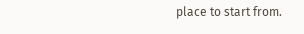place to start from.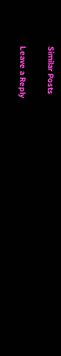Similar Posts

Leave a Reply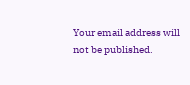Your email address will not be published.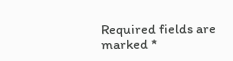Required fields are marked *